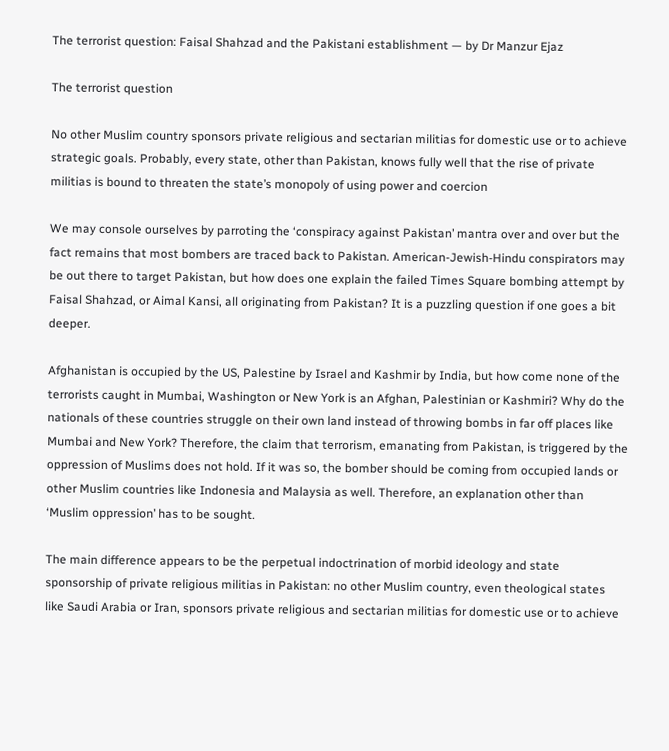The terrorist question: Faisal Shahzad and the Pakistani establishment — by Dr Manzur Ejaz

The terrorist question

No other Muslim country sponsors private religious and sectarian militias for domestic use or to achieve strategic goals. Probably, every state, other than Pakistan, knows fully well that the rise of private militias is bound to threaten the state’s monopoly of using power and coercion

We may console ourselves by parroting the ‘conspiracy against Pakistan’ mantra over and over but the fact remains that most bombers are traced back to Pakistan. American-Jewish-Hindu conspirators may be out there to target Pakistan, but how does one explain the failed Times Square bombing attempt by Faisal Shahzad, or Aimal Kansi, all originating from Pakistan? It is a puzzling question if one goes a bit deeper.

Afghanistan is occupied by the US, Palestine by Israel and Kashmir by India, but how come none of the terrorists caught in Mumbai, Washington or New York is an Afghan, Palestinian or Kashmiri? Why do the nationals of these countries struggle on their own land instead of throwing bombs in far off places like Mumbai and New York? Therefore, the claim that terrorism, emanating from Pakistan, is triggered by the oppression of Muslims does not hold. If it was so, the bomber should be coming from occupied lands or other Muslim countries like Indonesia and Malaysia as well. Therefore, an explanation other than ‘Muslim oppression’ has to be sought.

The main difference appears to be the perpetual indoctrination of morbid ideology and state sponsorship of private religious militias in Pakistan: no other Muslim country, even theological states like Saudi Arabia or Iran, sponsors private religious and sectarian militias for domestic use or to achieve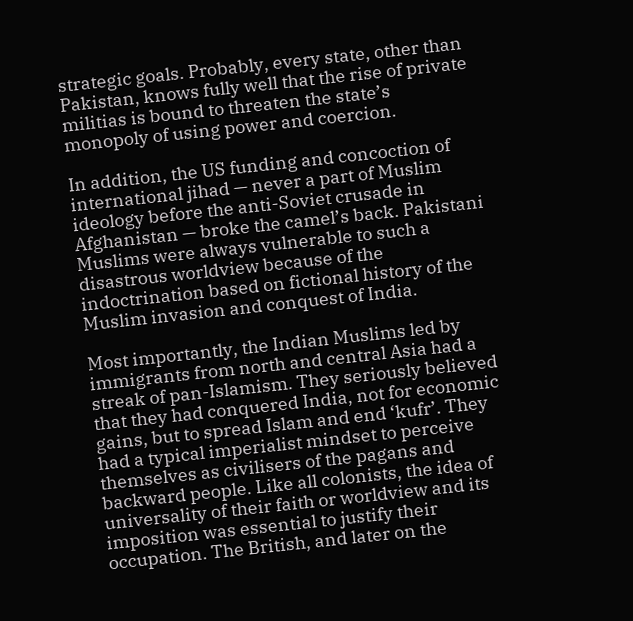strategic goals. Probably, every state, other than Pakistan, knows fully well that the rise of private militias is bound to threaten the state’s monopoly of using power and coercion.

In addition, the US funding and concoction of international jihad — never a part of Muslim ideology before the anti-Soviet crusade in Afghanistan — broke the camel’s back. Pakistani Muslims were always vulnerable to such a disastrous worldview because of the indoctrination based on fictional history of the Muslim invasion and conquest of India.

Most importantly, the Indian Muslims led by immigrants from north and central Asia had a streak of pan-Islamism. They seriously believed that they had conquered India, not for economic gains, but to spread Islam and end ‘kufr’. They had a typical imperialist mindset to perceive themselves as civilisers of the pagans and backward people. Like all colonists, the idea of universality of their faith or worldview and its imposition was essential to justify their occupation. The British, and later on the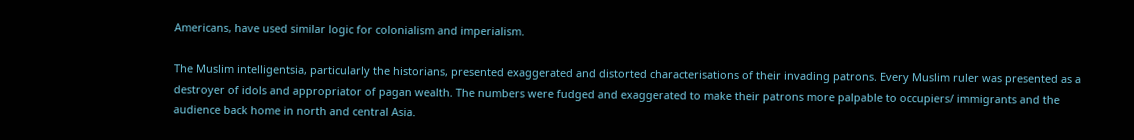Americans, have used similar logic for colonialism and imperialism.

The Muslim intelligentsia, particularly the historians, presented exaggerated and distorted characterisations of their invading patrons. Every Muslim ruler was presented as a destroyer of idols and appropriator of pagan wealth. The numbers were fudged and exaggerated to make their patrons more palpable to occupiers/ immigrants and the audience back home in north and central Asia.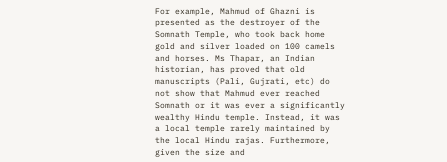For example, Mahmud of Ghazni is presented as the destroyer of the Somnath Temple, who took back home gold and silver loaded on 100 camels and horses. Ms Thapar, an Indian historian, has proved that old manuscripts (Pali, Gujrati, etc) do not show that Mahmud ever reached Somnath or it was ever a significantly wealthy Hindu temple. Instead, it was a local temple rarely maintained by the local Hindu rajas. Furthermore, given the size and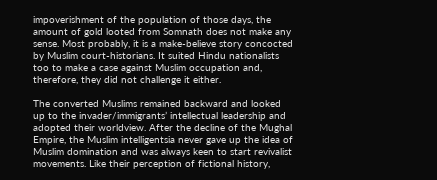impoverishment of the population of those days, the amount of gold looted from Somnath does not make any sense. Most probably, it is a make-believe story concocted by Muslim court-historians. It suited Hindu nationalists too to make a case against Muslim occupation and, therefore, they did not challenge it either.

The converted Muslims remained backward and looked up to the invader/immigrants’ intellectual leadership and adopted their worldview. After the decline of the Mughal Empire, the Muslim intelligentsia never gave up the idea of Muslim domination and was always keen to start revivalist movements. Like their perception of fictional history,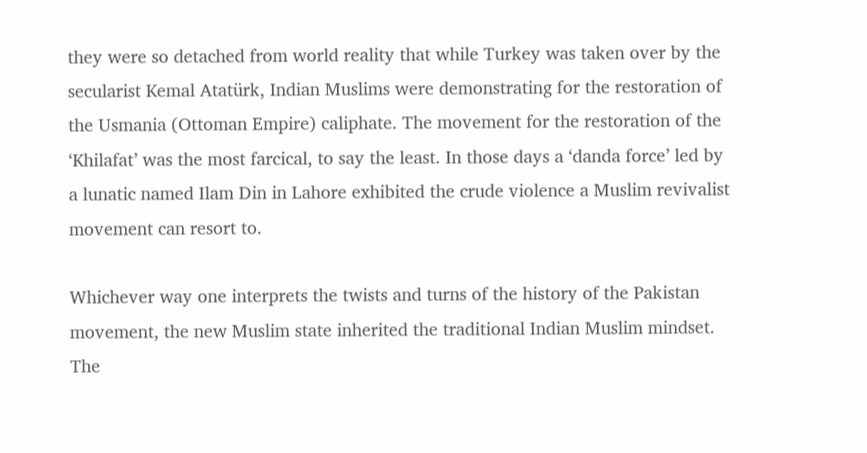they were so detached from world reality that while Turkey was taken over by the secularist Kemal Atatürk, Indian Muslims were demonstrating for the restoration of the Usmania (Ottoman Empire) caliphate. The movement for the restoration of the ‘Khilafat’ was the most farcical, to say the least. In those days a ‘danda force’ led by a lunatic named Ilam Din in Lahore exhibited the crude violence a Muslim revivalist movement can resort to.

Whichever way one interprets the twists and turns of the history of the Pakistan movement, the new Muslim state inherited the traditional Indian Muslim mindset. The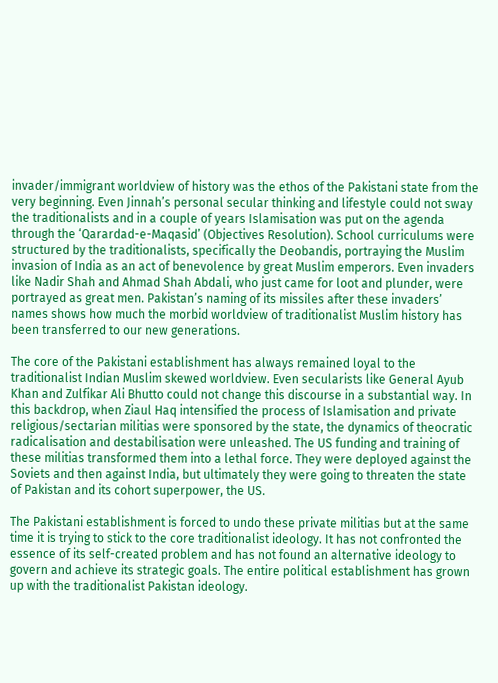invader/immigrant worldview of history was the ethos of the Pakistani state from the very beginning. Even Jinnah’s personal secular thinking and lifestyle could not sway the traditionalists and in a couple of years Islamisation was put on the agenda through the ‘Qarardad-e-Maqasid’ (Objectives Resolution). School curriculums were structured by the traditionalists, specifically the Deobandis, portraying the Muslim invasion of India as an act of benevolence by great Muslim emperors. Even invaders like Nadir Shah and Ahmad Shah Abdali, who just came for loot and plunder, were portrayed as great men. Pakistan’s naming of its missiles after these invaders’ names shows how much the morbid worldview of traditionalist Muslim history has been transferred to our new generations.

The core of the Pakistani establishment has always remained loyal to the traditionalist Indian Muslim skewed worldview. Even secularists like General Ayub Khan and Zulfikar Ali Bhutto could not change this discourse in a substantial way. In this backdrop, when Ziaul Haq intensified the process of Islamisation and private religious/sectarian militias were sponsored by the state, the dynamics of theocratic radicalisation and destabilisation were unleashed. The US funding and training of these militias transformed them into a lethal force. They were deployed against the Soviets and then against India, but ultimately they were going to threaten the state of Pakistan and its cohort superpower, the US.

The Pakistani establishment is forced to undo these private militias but at the same time it is trying to stick to the core traditionalist ideology. It has not confronted the essence of its self-created problem and has not found an alternative ideology to govern and achieve its strategic goals. The entire political establishment has grown up with the traditionalist Pakistan ideology.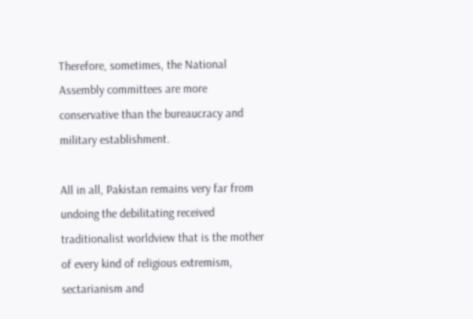Therefore, sometimes, the National Assembly committees are more conservative than the bureaucracy and military establishment.

All in all, Pakistan remains very far from undoing the debilitating received traditionalist worldview that is the mother of every kind of religious extremism, sectarianism and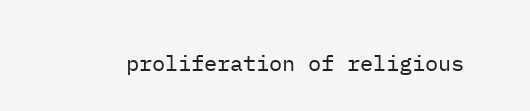proliferation of religious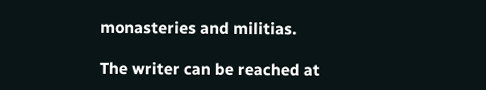monasteries and militias.

The writer can be reached at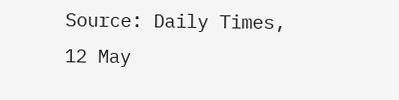Source: Daily Times, 12 May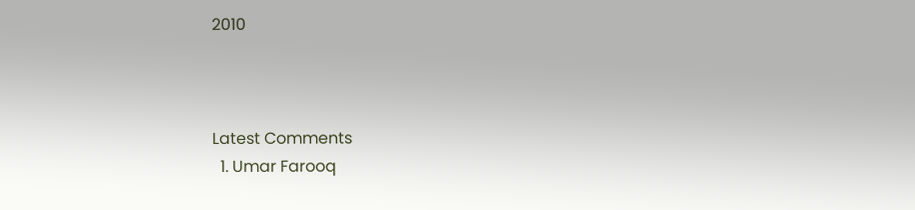2010



Latest Comments
  1. Umar Farooq